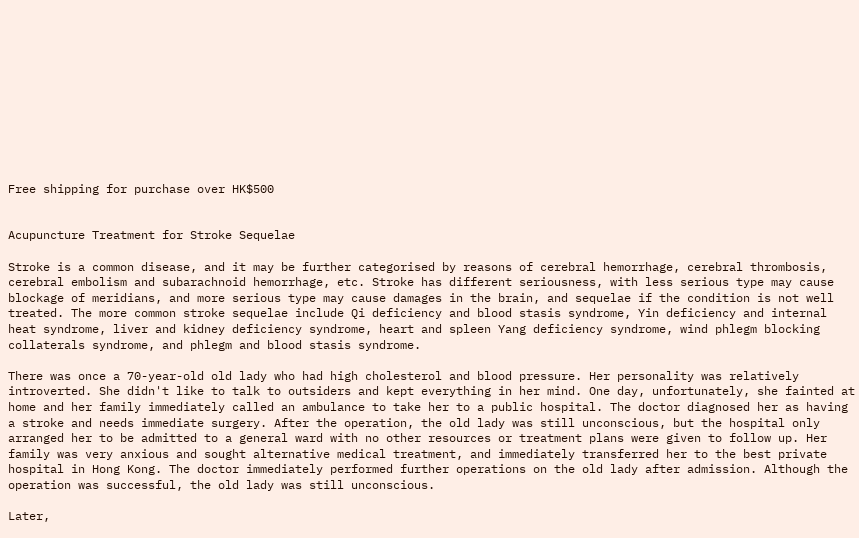Free shipping for purchase over HK$500


Acupuncture Treatment for Stroke Sequelae

Stroke is a common disease, and it may be further categorised by reasons of cerebral hemorrhage, cerebral thrombosis, cerebral embolism and subarachnoid hemorrhage, etc. Stroke has different seriousness, with less serious type may cause blockage of meridians, and more serious type may cause damages in the brain, and sequelae if the condition is not well treated. The more common stroke sequelae include Qi deficiency and blood stasis syndrome, Yin deficiency and internal heat syndrome, liver and kidney deficiency syndrome, heart and spleen Yang deficiency syndrome, wind phlegm blocking collaterals syndrome, and phlegm and blood stasis syndrome.

There was once a 70-year-old old lady who had high cholesterol and blood pressure. Her personality was relatively introverted. She didn't like to talk to outsiders and kept everything in her mind. One day, unfortunately, she fainted at home and her family immediately called an ambulance to take her to a public hospital. The doctor diagnosed her as having a stroke and needs immediate surgery. After the operation, the old lady was still unconscious, but the hospital only arranged her to be admitted to a general ward with no other resources or treatment plans were given to follow up. Her family was very anxious and sought alternative medical treatment, and immediately transferred her to the best private hospital in Hong Kong. The doctor immediately performed further operations on the old lady after admission. Although the operation was successful, the old lady was still unconscious.

Later,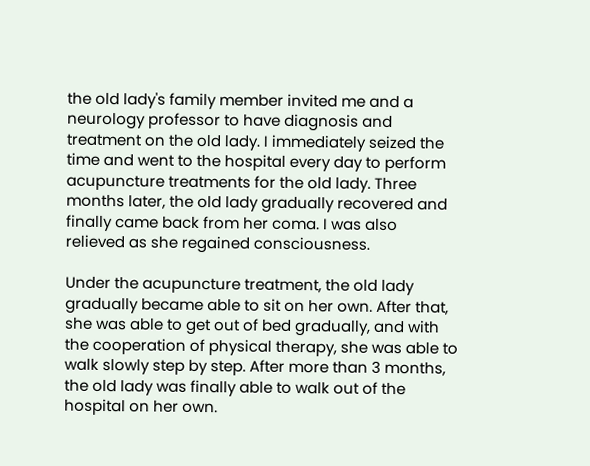the old lady's family member invited me and a neurology professor to have diagnosis and treatment on the old lady. I immediately seized the time and went to the hospital every day to perform acupuncture treatments for the old lady. Three months later, the old lady gradually recovered and finally came back from her coma. I was also relieved as she regained consciousness.

Under the acupuncture treatment, the old lady gradually became able to sit on her own. After that, she was able to get out of bed gradually, and with the cooperation of physical therapy, she was able to walk slowly step by step. After more than 3 months, the old lady was finally able to walk out of the hospital on her own.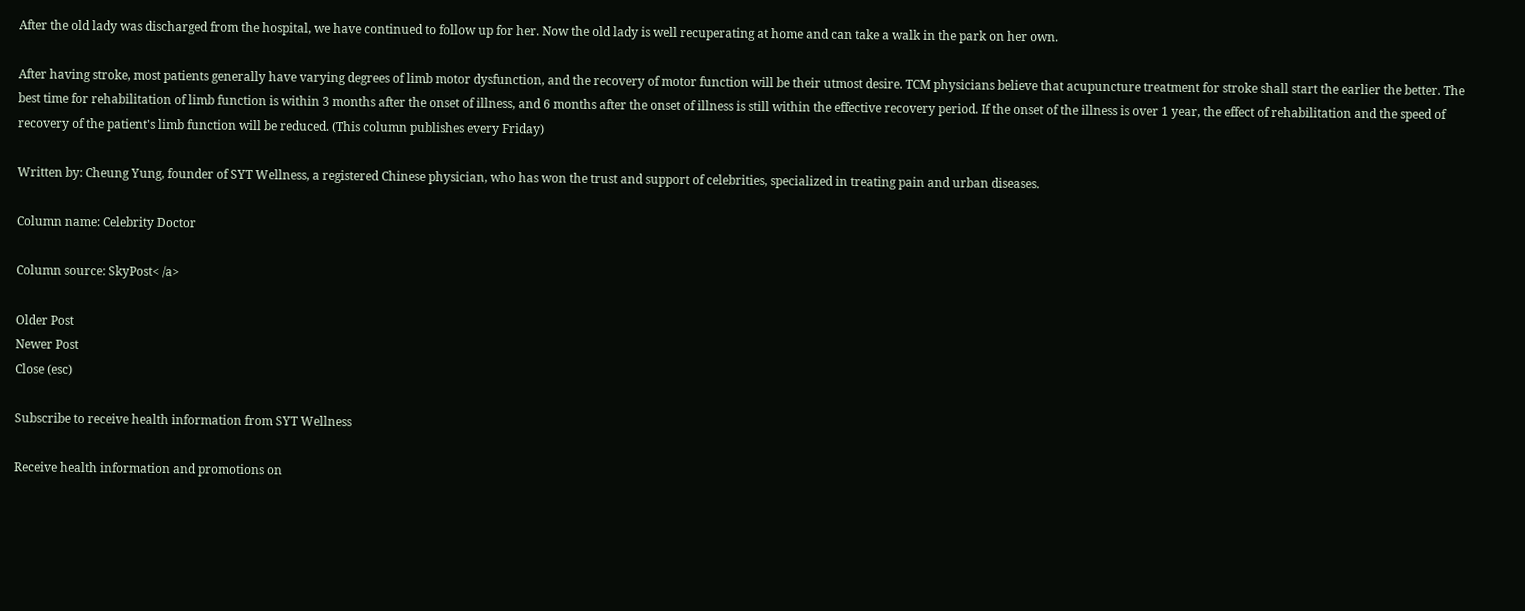After the old lady was discharged from the hospital, we have continued to follow up for her. Now the old lady is well recuperating at home and can take a walk in the park on her own.

After having stroke, most patients generally have varying degrees of limb motor dysfunction, and the recovery of motor function will be their utmost desire. TCM physicians believe that acupuncture treatment for stroke shall start the earlier the better. The best time for rehabilitation of limb function is within 3 months after the onset of illness, and 6 months after the onset of illness is still within the effective recovery period. If the onset of the illness is over 1 year, the effect of rehabilitation and the speed of recovery of the patient's limb function will be reduced. (This column publishes every Friday)

Written by: Cheung Yung, founder of SYT Wellness, a registered Chinese physician, who has won the trust and support of celebrities, specialized in treating pain and urban diseases.

Column name: Celebrity Doctor

Column source: SkyPost< /a>

Older Post
Newer Post
Close (esc)

Subscribe to receive health information from SYT Wellness

Receive health information and promotions on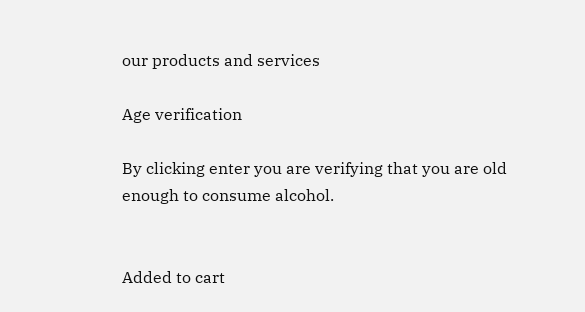our products and services

Age verification

By clicking enter you are verifying that you are old enough to consume alcohol.


Added to cart